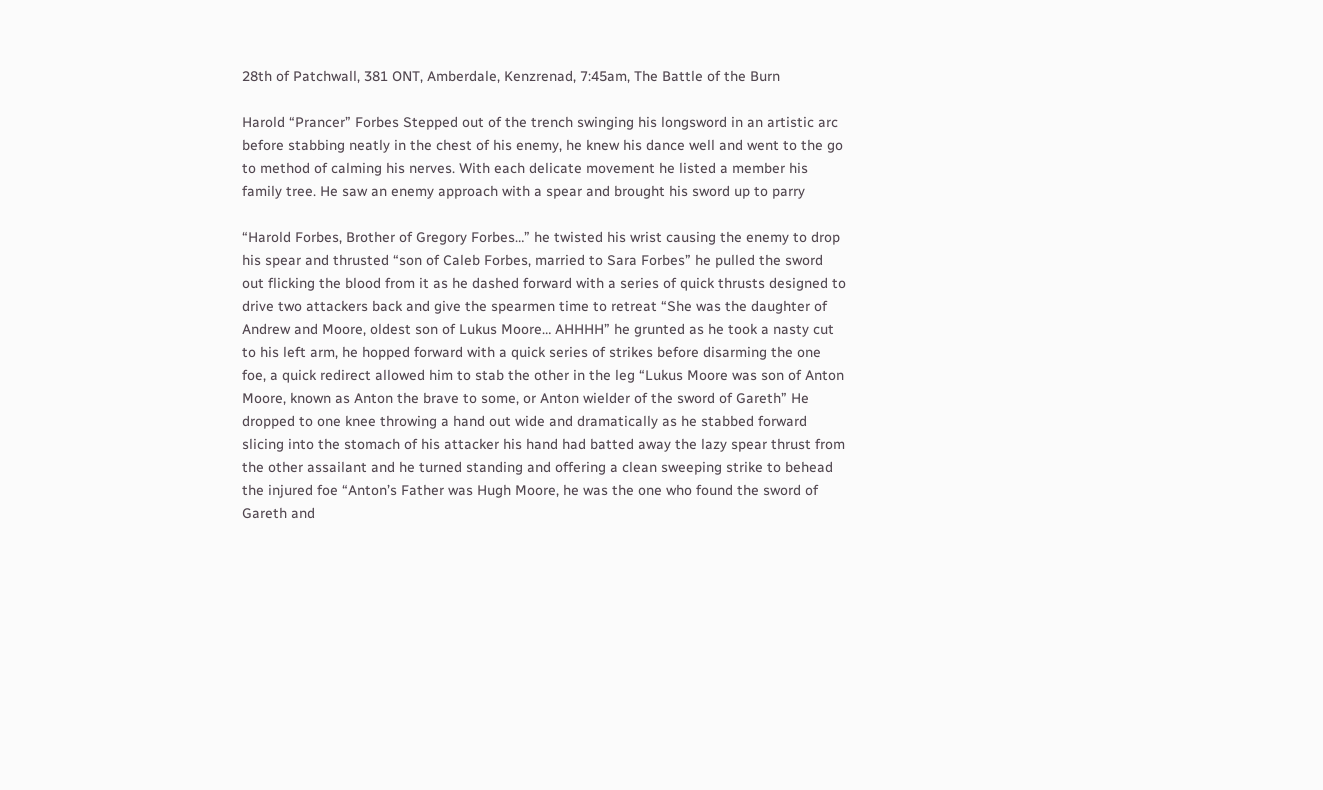28th of Patchwall, 381 ONT, Amberdale, Kenzrenad, 7:45am, The Battle of the Burn

Harold “Prancer” Forbes Stepped out of the trench swinging his longsword in an artistic arc before stabbing neatly in the chest of his enemy, he knew his dance well and went to the go to method of calming his nerves. With each delicate movement he listed a member his family tree. He saw an enemy approach with a spear and brought his sword up to parry

“Harold Forbes, Brother of Gregory Forbes…” he twisted his wrist causing the enemy to drop his spear and thrusted “son of Caleb Forbes, married to Sara Forbes” he pulled the sword out flicking the blood from it as he dashed forward with a series of quick thrusts designed to drive two attackers back and give the spearmen time to retreat “She was the daughter of Andrew and Moore, oldest son of Lukus Moore… AHHHH” he grunted as he took a nasty cut to his left arm, he hopped forward with a quick series of strikes before disarming the one foe, a quick redirect allowed him to stab the other in the leg “Lukus Moore was son of Anton Moore, known as Anton the brave to some, or Anton wielder of the sword of Gareth” He dropped to one knee throwing a hand out wide and dramatically as he stabbed forward slicing into the stomach of his attacker his hand had batted away the lazy spear thrust from the other assailant and he turned standing and offering a clean sweeping strike to behead the injured foe “Anton’s Father was Hugh Moore, he was the one who found the sword of Gareth and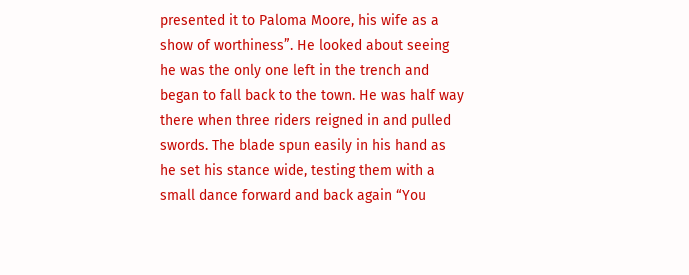presented it to Paloma Moore, his wife as a show of worthiness”. He looked about seeing he was the only one left in the trench and began to fall back to the town. He was half way there when three riders reigned in and pulled swords. The blade spun easily in his hand as he set his stance wide, testing them with a small dance forward and back again “You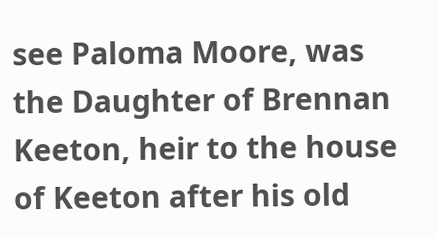see Paloma Moore, was the Daughter of Brennan Keeton, heir to the house of Keeton after his old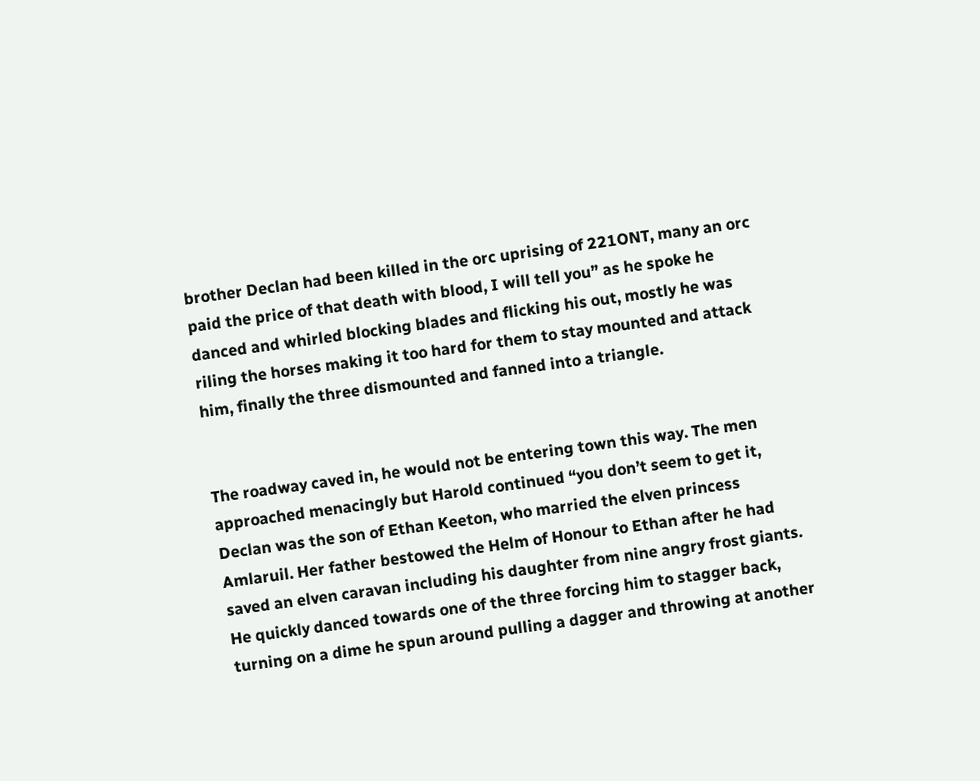brother Declan had been killed in the orc uprising of 221ONT, many an orc paid the price of that death with blood, I will tell you” as he spoke he danced and whirled blocking blades and flicking his out, mostly he was riling the horses making it too hard for them to stay mounted and attack him, finally the three dismounted and fanned into a triangle.


The roadway caved in, he would not be entering town this way. The men approached menacingly but Harold continued “you don’t seem to get it, Declan was the son of Ethan Keeton, who married the elven princess Amlaruil. Her father bestowed the Helm of Honour to Ethan after he had saved an elven caravan including his daughter from nine angry frost giants. He quickly danced towards one of the three forcing him to stagger back, turning on a dime he spun around pulling a dagger and throwing at another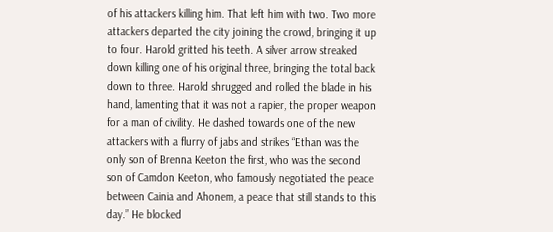of his attackers killing him. That left him with two. Two more attackers departed the city joining the crowd, bringing it up to four. Harold gritted his teeth. A silver arrow streaked down killing one of his original three, bringing the total back down to three. Harold shrugged and rolled the blade in his hand, lamenting that it was not a rapier, the proper weapon for a man of civility. He dashed towards one of the new attackers with a flurry of jabs and strikes “Ethan was the only son of Brenna Keeton the first, who was the second son of Camdon Keeton, who famously negotiated the peace between Cainia and Ahonem, a peace that still stands to this day.” He blocked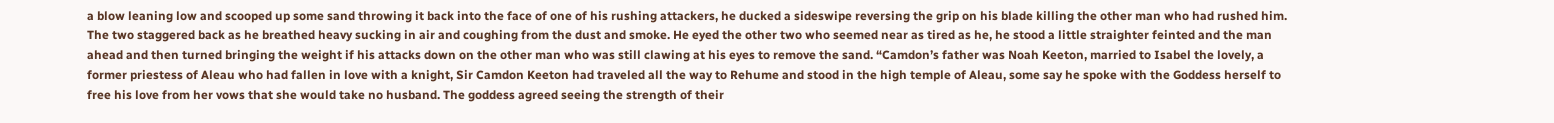a blow leaning low and scooped up some sand throwing it back into the face of one of his rushing attackers, he ducked a sideswipe reversing the grip on his blade killing the other man who had rushed him. The two staggered back as he breathed heavy sucking in air and coughing from the dust and smoke. He eyed the other two who seemed near as tired as he, he stood a little straighter feinted and the man ahead and then turned bringing the weight if his attacks down on the other man who was still clawing at his eyes to remove the sand. “Camdon’s father was Noah Keeton, married to Isabel the lovely, a former priestess of Aleau who had fallen in love with a knight, Sir Camdon Keeton had traveled all the way to Rehume and stood in the high temple of Aleau, some say he spoke with the Goddess herself to free his love from her vows that she would take no husband. The goddess agreed seeing the strength of their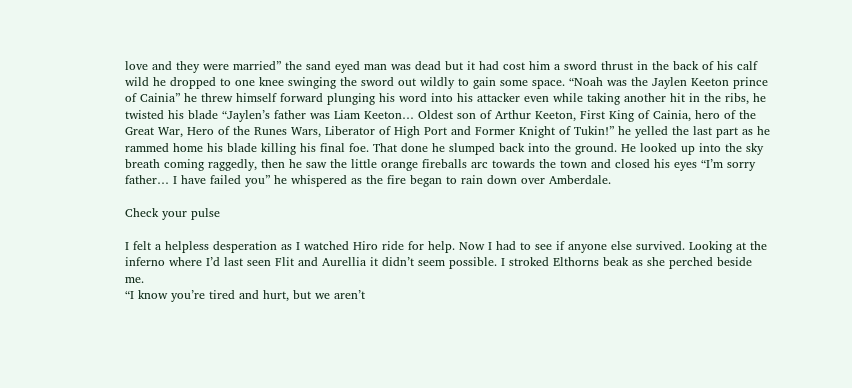love and they were married” the sand eyed man was dead but it had cost him a sword thrust in the back of his calf wild he dropped to one knee swinging the sword out wildly to gain some space. “Noah was the Jaylen Keeton prince of Cainia” he threw himself forward plunging his word into his attacker even while taking another hit in the ribs, he twisted his blade “Jaylen’s father was Liam Keeton… Oldest son of Arthur Keeton, First King of Cainia, hero of the Great War, Hero of the Runes Wars, Liberator of High Port and Former Knight of Tukin!” he yelled the last part as he rammed home his blade killing his final foe. That done he slumped back into the ground. He looked up into the sky breath coming raggedly, then he saw the little orange fireballs arc towards the town and closed his eyes “I’m sorry father… I have failed you” he whispered as the fire began to rain down over Amberdale.

Check your pulse

I felt a helpless desperation as I watched Hiro ride for help. Now I had to see if anyone else survived. Looking at the inferno where I’d last seen Flit and Aurellia it didn’t seem possible. I stroked Elthorns beak as she perched beside me.
“I know you’re tired and hurt, but we aren’t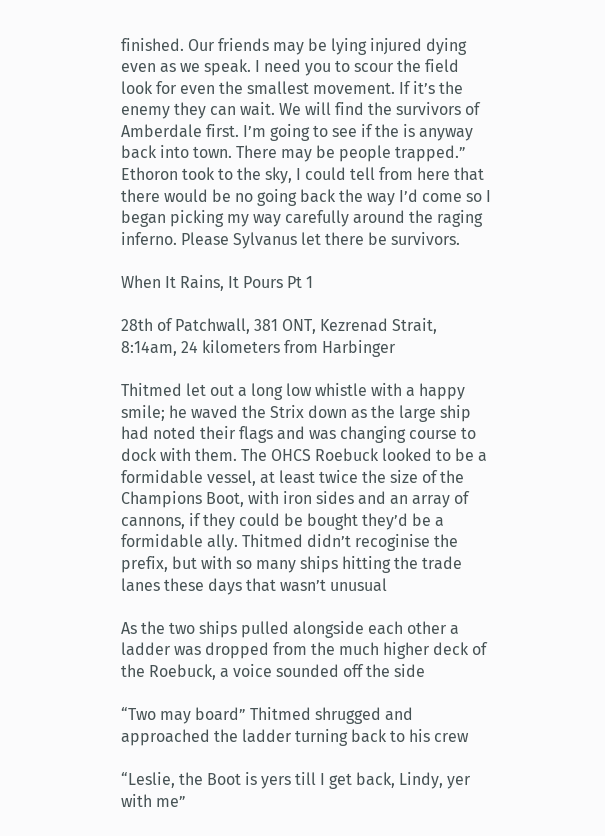finished. Our friends may be lying injured dying even as we speak. I need you to scour the field look for even the smallest movement. If it’s the enemy they can wait. We will find the survivors of Amberdale first. I’m going to see if the is anyway back into town. There may be people trapped.”
Ethoron took to the sky, I could tell from here that there would be no going back the way I’d come so I began picking my way carefully around the raging inferno. Please Sylvanus let there be survivors.

When It Rains, It Pours Pt 1

28th of Patchwall, 381 ONT, Kezrenad Strait, 8:14am, 24 kilometers from Harbinger

Thitmed let out a long low whistle with a happy smile; he waved the Strix down as the large ship had noted their flags and was changing course to dock with them. The OHCS Roebuck looked to be a formidable vessel, at least twice the size of the Champions Boot, with iron sides and an array of cannons, if they could be bought they’d be a formidable ally. Thitmed didn’t recoginise the prefix, but with so many ships hitting the trade lanes these days that wasn’t unusual

As the two ships pulled alongside each other a ladder was dropped from the much higher deck of the Roebuck, a voice sounded off the side

“Two may board” Thitmed shrugged and approached the ladder turning back to his crew

“Leslie, the Boot is yers till I get back, Lindy, yer with me”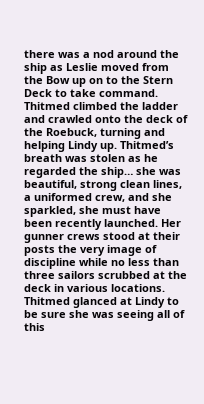there was a nod around the ship as Leslie moved from the Bow up on to the Stern Deck to take command. Thitmed climbed the ladder and crawled onto the deck of the Roebuck, turning and helping Lindy up. Thitmed’s breath was stolen as he regarded the ship… she was beautiful, strong clean lines, a uniformed crew, and she sparkled, she must have been recently launched. Her gunner crews stood at their posts the very image of discipline while no less than three sailors scrubbed at the deck in various locations. Thitmed glanced at Lindy to be sure she was seeing all of this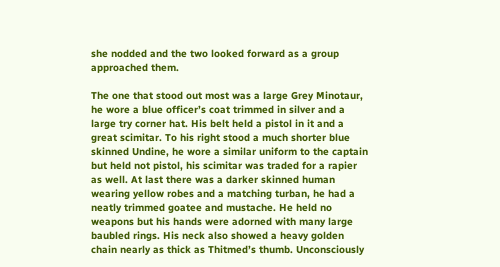she nodded and the two looked forward as a group approached them.

The one that stood out most was a large Grey Minotaur, he wore a blue officer’s coat trimmed in silver and a large try corner hat. His belt held a pistol in it and a great scimitar. To his right stood a much shorter blue skinned Undine, he wore a similar uniform to the captain but held not pistol, his scimitar was traded for a rapier as well. At last there was a darker skinned human wearing yellow robes and a matching turban, he had a neatly trimmed goatee and mustache. He held no weapons but his hands were adorned with many large baubled rings. His neck also showed a heavy golden chain nearly as thick as Thitmed’s thumb. Unconsciously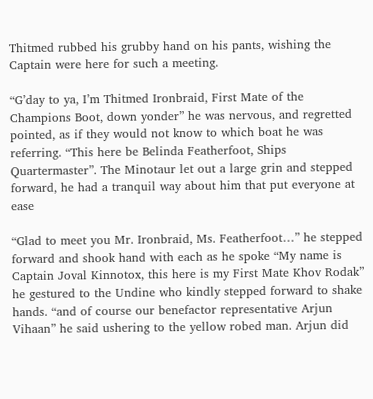Thitmed rubbed his grubby hand on his pants, wishing the Captain were here for such a meeting.

“G’day to ya, I’m Thitmed Ironbraid, First Mate of the Champions Boot, down yonder” he was nervous, and regretted pointed, as if they would not know to which boat he was referring. “This here be Belinda Featherfoot, Ships Quartermaster”. The Minotaur let out a large grin and stepped forward, he had a tranquil way about him that put everyone at ease

“Glad to meet you Mr. Ironbraid, Ms. Featherfoot…” he stepped forward and shook hand with each as he spoke “My name is Captain Joval Kinnotox, this here is my First Mate Khov Rodak” he gestured to the Undine who kindly stepped forward to shake hands. “and of course our benefactor representative Arjun Vihaan” he said ushering to the yellow robed man. Arjun did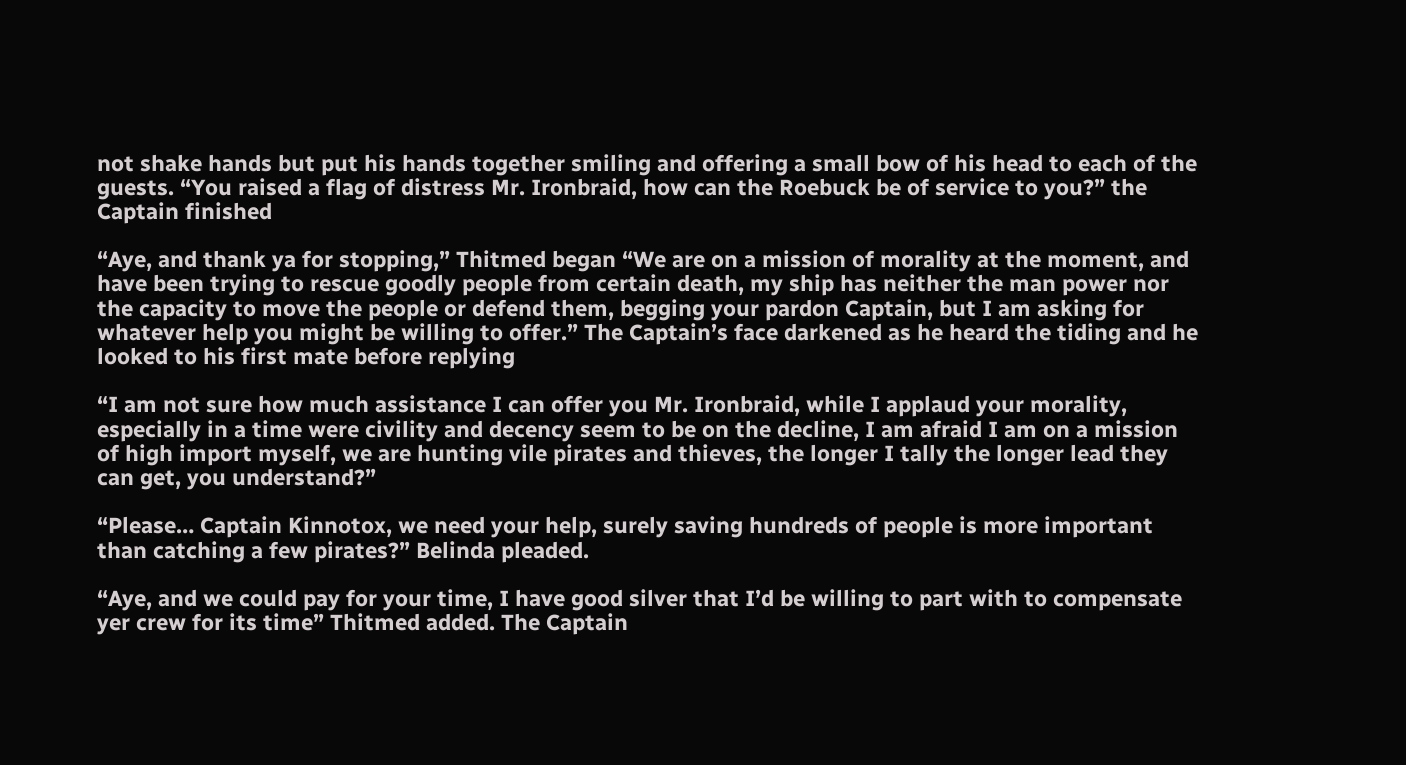not shake hands but put his hands together smiling and offering a small bow of his head to each of the guests. “You raised a flag of distress Mr. Ironbraid, how can the Roebuck be of service to you?” the Captain finished

“Aye, and thank ya for stopping,” Thitmed began “We are on a mission of morality at the moment, and have been trying to rescue goodly people from certain death, my ship has neither the man power nor the capacity to move the people or defend them, begging your pardon Captain, but I am asking for whatever help you might be willing to offer.” The Captain’s face darkened as he heard the tiding and he looked to his first mate before replying

“I am not sure how much assistance I can offer you Mr. Ironbraid, while I applaud your morality, especially in a time were civility and decency seem to be on the decline, I am afraid I am on a mission of high import myself, we are hunting vile pirates and thieves, the longer I tally the longer lead they can get, you understand?”

“Please… Captain Kinnotox, we need your help, surely saving hundreds of people is more important than catching a few pirates?” Belinda pleaded.

“Aye, and we could pay for your time, I have good silver that I’d be willing to part with to compensate yer crew for its time” Thitmed added. The Captain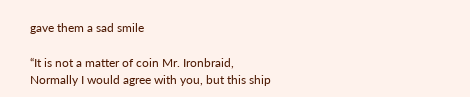gave them a sad smile

“It is not a matter of coin Mr. Ironbraid, Normally I would agree with you, but this ship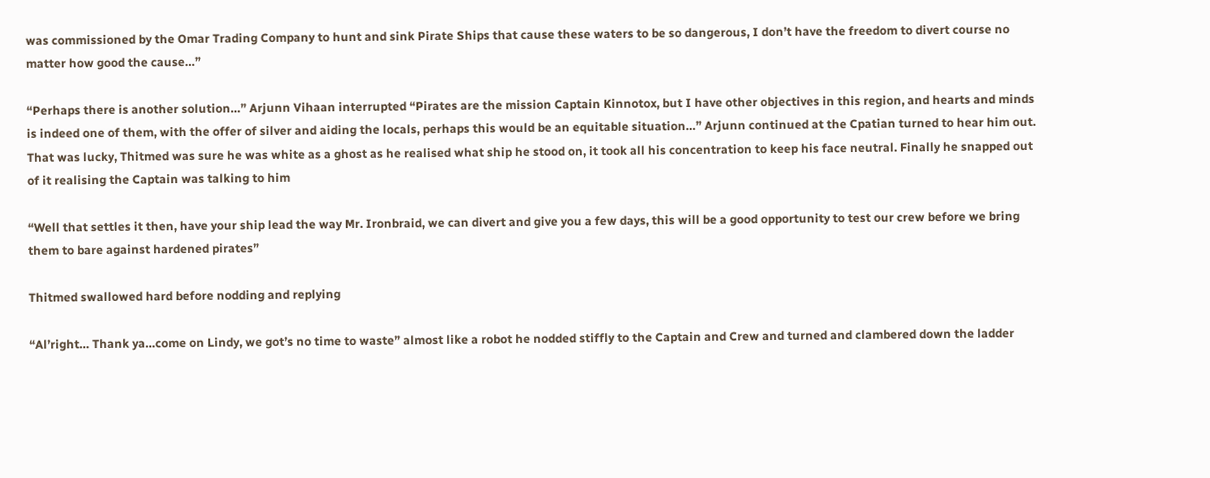was commissioned by the Omar Trading Company to hunt and sink Pirate Ships that cause these waters to be so dangerous, I don’t have the freedom to divert course no matter how good the cause…”

“Perhaps there is another solution…” Arjunn Vihaan interrupted “Pirates are the mission Captain Kinnotox, but I have other objectives in this region, and hearts and minds is indeed one of them, with the offer of silver and aiding the locals, perhaps this would be an equitable situation…” Arjunn continued at the Cpatian turned to hear him out. That was lucky, Thitmed was sure he was white as a ghost as he realised what ship he stood on, it took all his concentration to keep his face neutral. Finally he snapped out of it realising the Captain was talking to him

“Well that settles it then, have your ship lead the way Mr. Ironbraid, we can divert and give you a few days, this will be a good opportunity to test our crew before we bring them to bare against hardened pirates”

Thitmed swallowed hard before nodding and replying

“Al’right… Thank ya…come on Lindy, we got’s no time to waste” almost like a robot he nodded stiffly to the Captain and Crew and turned and clambered down the ladder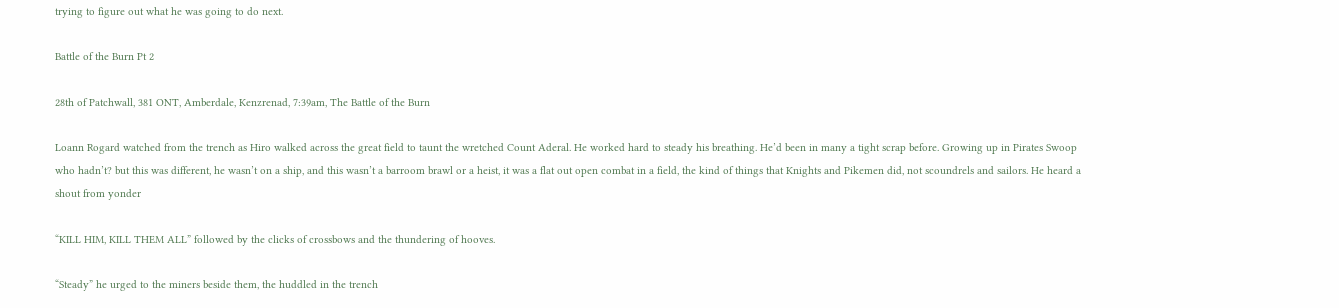trying to figure out what he was going to do next.

Battle of the Burn Pt 2

28th of Patchwall, 381 ONT, Amberdale, Kenzrenad, 7:39am, The Battle of the Burn

Loann Rogard watched from the trench as Hiro walked across the great field to taunt the wretched Count Aderal. He worked hard to steady his breathing. He’d been in many a tight scrap before. Growing up in Pirates Swoop who hadn’t? but this was different, he wasn’t on a ship, and this wasn’t a barroom brawl or a heist, it was a flat out open combat in a field, the kind of things that Knights and Pikemen did, not scoundrels and sailors. He heard a shout from yonder

“KILL HIM, KILL THEM ALL” followed by the clicks of crossbows and the thundering of hooves.

“Steady” he urged to the miners beside them, the huddled in the trench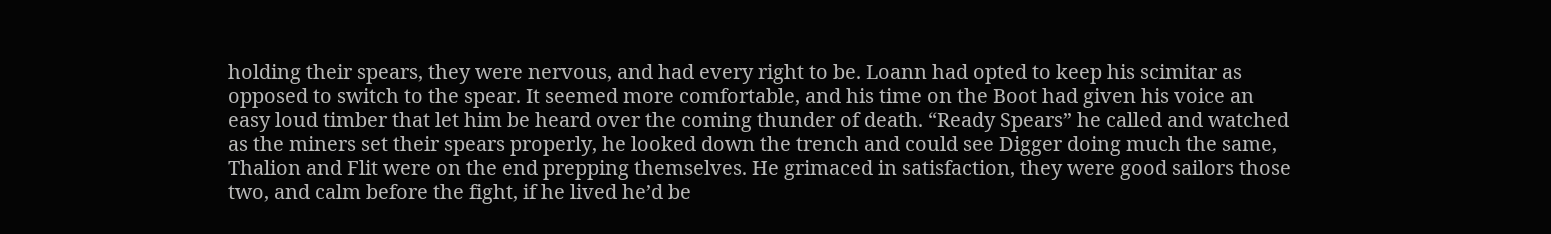holding their spears, they were nervous, and had every right to be. Loann had opted to keep his scimitar as opposed to switch to the spear. It seemed more comfortable, and his time on the Boot had given his voice an easy loud timber that let him be heard over the coming thunder of death. “Ready Spears” he called and watched as the miners set their spears properly, he looked down the trench and could see Digger doing much the same, Thalion and Flit were on the end prepping themselves. He grimaced in satisfaction, they were good sailors those two, and calm before the fight, if he lived he’d be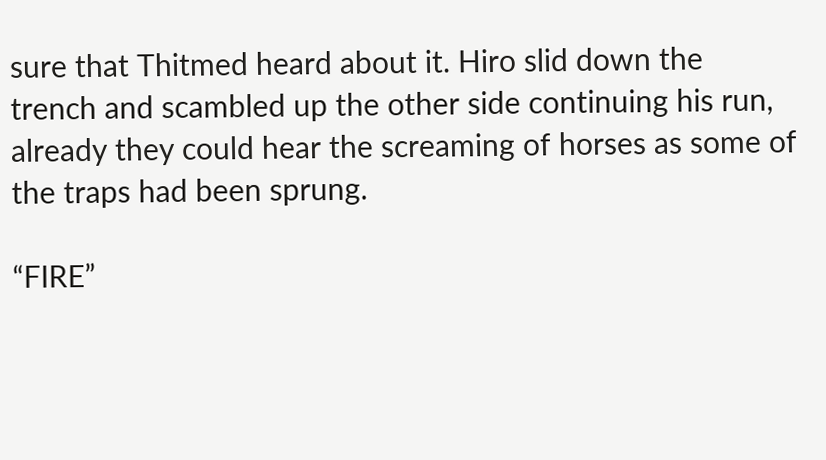sure that Thitmed heard about it. Hiro slid down the trench and scambled up the other side continuing his run, already they could hear the screaming of horses as some of the traps had been sprung.

“FIRE”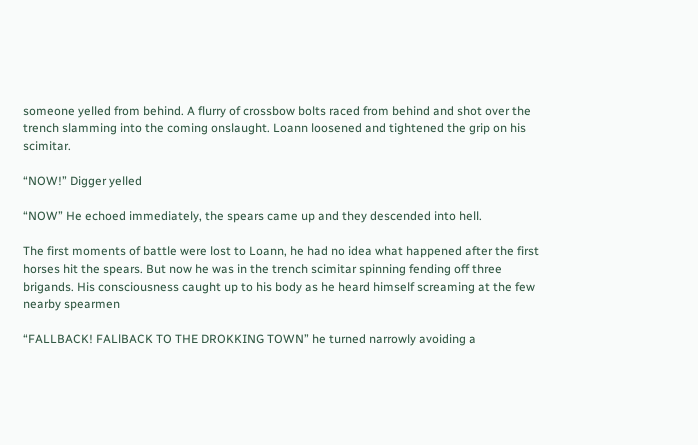someone yelled from behind. A flurry of crossbow bolts raced from behind and shot over the trench slamming into the coming onslaught. Loann loosened and tightened the grip on his scimitar.

“NOW!” Digger yelled

“NOW” He echoed immediately, the spears came up and they descended into hell.

The first moments of battle were lost to Loann, he had no idea what happened after the first horses hit the spears. But now he was in the trench scimitar spinning fending off three brigands. His consciousness caught up to his body as he heard himself screaming at the few nearby spearmen

“FALLBACK! FALlBACK TO THE DROKKING TOWN” he turned narrowly avoiding a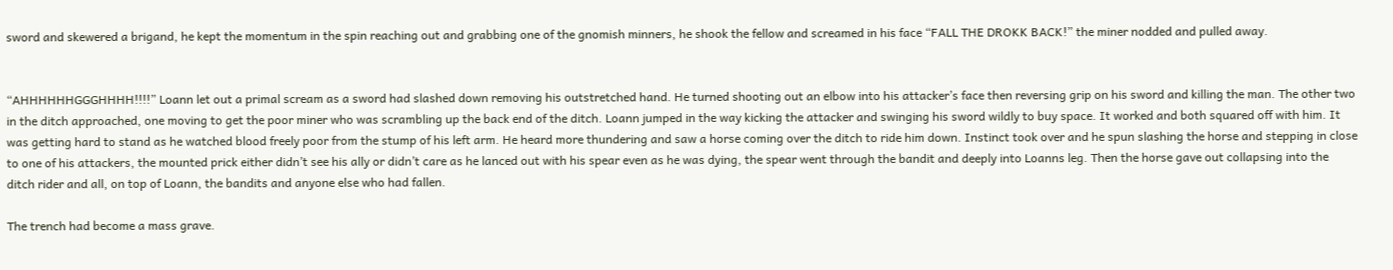sword and skewered a brigand, he kept the momentum in the spin reaching out and grabbing one of the gnomish minners, he shook the fellow and screamed in his face “FALL THE DROKK BACK!” the miner nodded and pulled away.


“AHHHHHHGGGHHHH!!!!” Loann let out a primal scream as a sword had slashed down removing his outstretched hand. He turned shooting out an elbow into his attacker’s face then reversing grip on his sword and killing the man. The other two in the ditch approached, one moving to get the poor miner who was scrambling up the back end of the ditch. Loann jumped in the way kicking the attacker and swinging his sword wildly to buy space. It worked and both squared off with him. It was getting hard to stand as he watched blood freely poor from the stump of his left arm. He heard more thundering and saw a horse coming over the ditch to ride him down. Instinct took over and he spun slashing the horse and stepping in close to one of his attackers, the mounted prick either didn’t see his ally or didn’t care as he lanced out with his spear even as he was dying, the spear went through the bandit and deeply into Loanns leg. Then the horse gave out collapsing into the ditch rider and all, on top of Loann, the bandits and anyone else who had fallen.

The trench had become a mass grave.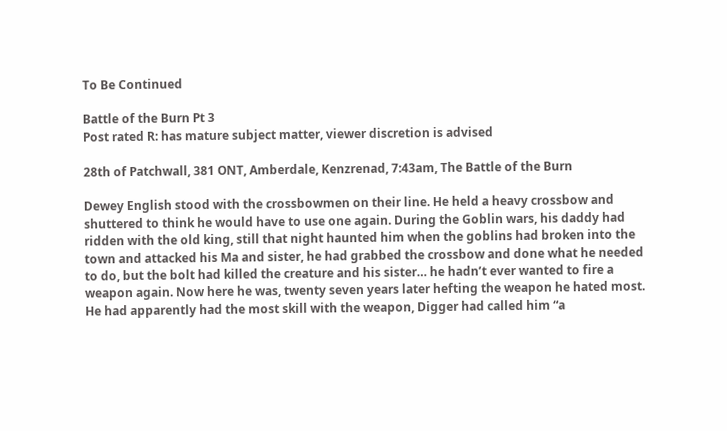To Be Continued

Battle of the Burn Pt 3
Post rated R: has mature subject matter, viewer discretion is advised

28th of Patchwall, 381 ONT, Amberdale, Kenzrenad, 7:43am, The Battle of the Burn

Dewey English stood with the crossbowmen on their line. He held a heavy crossbow and shuttered to think he would have to use one again. During the Goblin wars, his daddy had ridden with the old king, still that night haunted him when the goblins had broken into the town and attacked his Ma and sister, he had grabbed the crossbow and done what he needed to do, but the bolt had killed the creature and his sister… he hadn’t ever wanted to fire a weapon again. Now here he was, twenty seven years later hefting the weapon he hated most. He had apparently had the most skill with the weapon, Digger had called him “a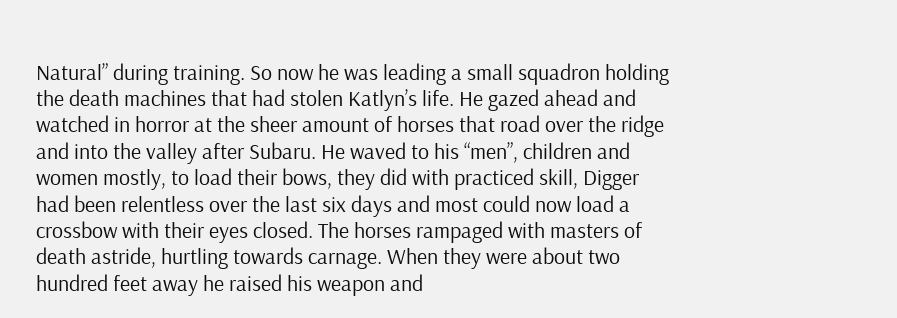Natural” during training. So now he was leading a small squadron holding the death machines that had stolen Katlyn’s life. He gazed ahead and watched in horror at the sheer amount of horses that road over the ridge and into the valley after Subaru. He waved to his “men”, children and women mostly, to load their bows, they did with practiced skill, Digger had been relentless over the last six days and most could now load a crossbow with their eyes closed. The horses rampaged with masters of death astride, hurtling towards carnage. When they were about two hundred feet away he raised his weapon and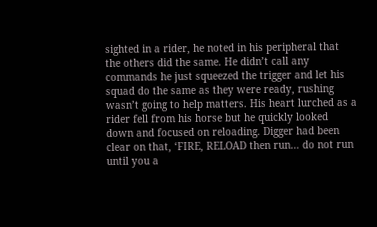sighted in a rider, he noted in his peripheral that the others did the same. He didn’t call any commands he just squeezed the trigger and let his squad do the same as they were ready, rushing wasn’t going to help matters. His heart lurched as a rider fell from his horse but he quickly looked down and focused on reloading. Digger had been clear on that, ‘FIRE, RELOAD then run… do not run until you a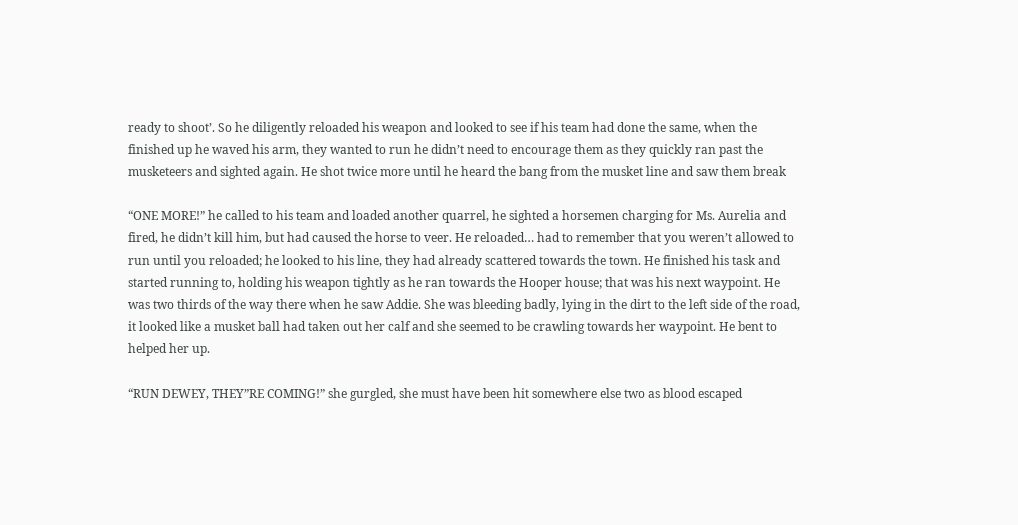ready to shoot’. So he diligently reloaded his weapon and looked to see if his team had done the same, when the finished up he waved his arm, they wanted to run he didn’t need to encourage them as they quickly ran past the musketeers and sighted again. He shot twice more until he heard the bang from the musket line and saw them break

“ONE MORE!” he called to his team and loaded another quarrel, he sighted a horsemen charging for Ms. Aurelia and fired, he didn’t kill him, but had caused the horse to veer. He reloaded… had to remember that you weren’t allowed to run until you reloaded; he looked to his line, they had already scattered towards the town. He finished his task and started running to, holding his weapon tightly as he ran towards the Hooper house; that was his next waypoint. He was two thirds of the way there when he saw Addie. She was bleeding badly, lying in the dirt to the left side of the road, it looked like a musket ball had taken out her calf and she seemed to be crawling towards her waypoint. He bent to helped her up.

“RUN DEWEY, THEY”RE COMING!” she gurgled, she must have been hit somewhere else two as blood escaped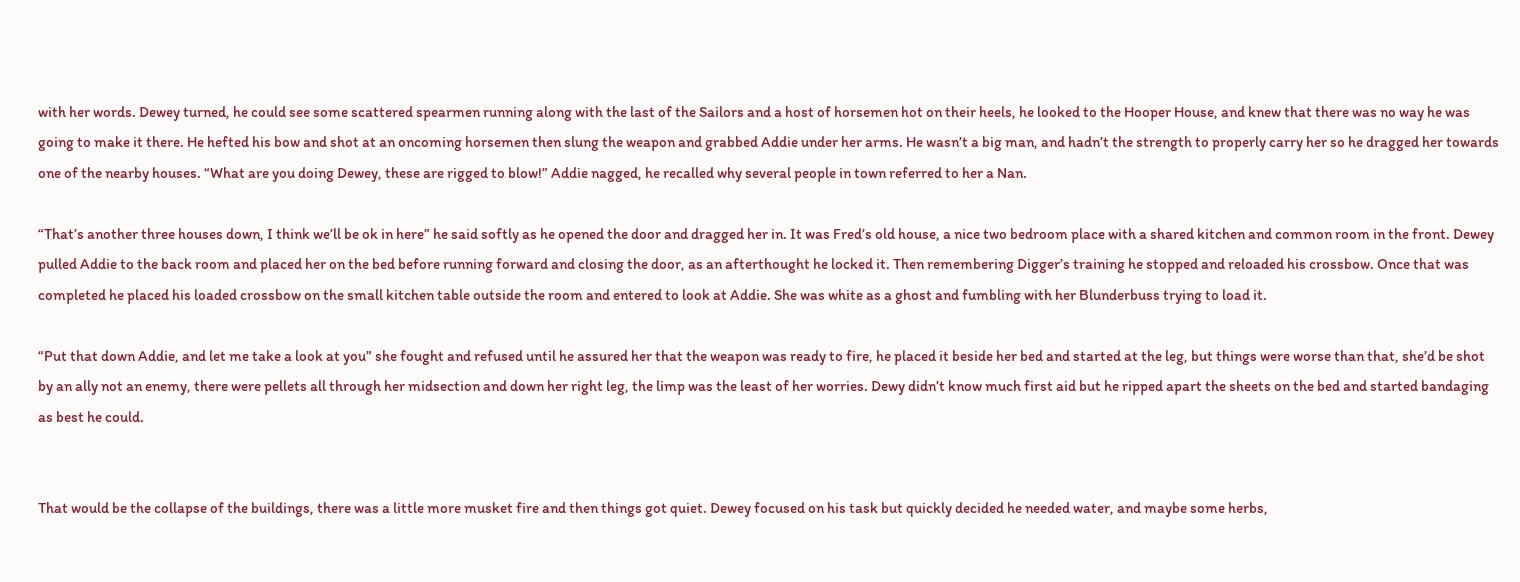with her words. Dewey turned, he could see some scattered spearmen running along with the last of the Sailors and a host of horsemen hot on their heels, he looked to the Hooper House, and knew that there was no way he was going to make it there. He hefted his bow and shot at an oncoming horsemen then slung the weapon and grabbed Addie under her arms. He wasn’t a big man, and hadn’t the strength to properly carry her so he dragged her towards one of the nearby houses. “What are you doing Dewey, these are rigged to blow!” Addie nagged, he recalled why several people in town referred to her a Nan.

“That’s another three houses down, I think we’ll be ok in here” he said softly as he opened the door and dragged her in. It was Fred’s old house, a nice two bedroom place with a shared kitchen and common room in the front. Dewey pulled Addie to the back room and placed her on the bed before running forward and closing the door, as an afterthought he locked it. Then remembering Digger’s training he stopped and reloaded his crossbow. Once that was completed he placed his loaded crossbow on the small kitchen table outside the room and entered to look at Addie. She was white as a ghost and fumbling with her Blunderbuss trying to load it.

“Put that down Addie, and let me take a look at you” she fought and refused until he assured her that the weapon was ready to fire, he placed it beside her bed and started at the leg, but things were worse than that, she’d be shot by an ally not an enemy, there were pellets all through her midsection and down her right leg, the limp was the least of her worries. Dewy didn’t know much first aid but he ripped apart the sheets on the bed and started bandaging as best he could.


That would be the collapse of the buildings, there was a little more musket fire and then things got quiet. Dewey focused on his task but quickly decided he needed water, and maybe some herbs,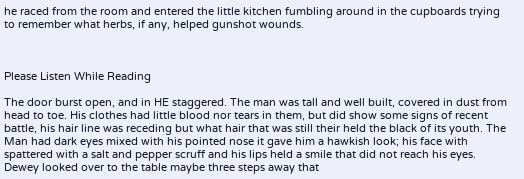he raced from the room and entered the little kitchen fumbling around in the cupboards trying to remember what herbs, if any, helped gunshot wounds.



Please Listen While Reading

The door burst open, and in HE staggered. The man was tall and well built, covered in dust from head to toe. His clothes had little blood nor tears in them, but did show some signs of recent battle, his hair line was receding but what hair that was still their held the black of its youth. The Man had dark eyes mixed with his pointed nose it gave him a hawkish look; his face with spattered with a salt and pepper scruff and his lips held a smile that did not reach his eyes. Dewey looked over to the table maybe three steps away that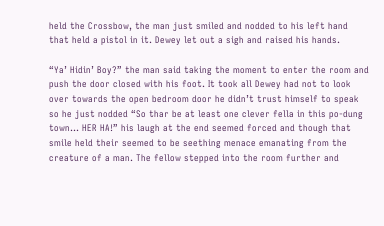held the Crossbow, the man just smiled and nodded to his left hand that held a pistol in it. Dewey let out a sigh and raised his hands.

“Ya’ Hidin’ Boy?” the man said taking the moment to enter the room and push the door closed with his foot. It took all Dewey had not to look over towards the open bedroom door he didn’t trust himself to speak so he just nodded “So thar be at least one clever fella in this po-dung town… HER HA!” his laugh at the end seemed forced and though that smile held their seemed to be seething menace emanating from the creature of a man. The fellow stepped into the room further and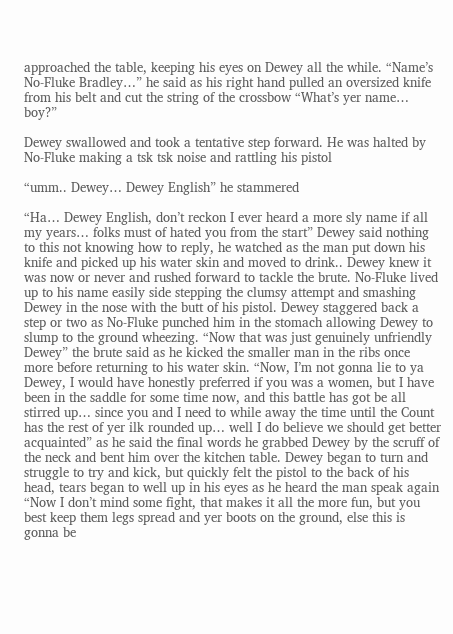approached the table, keeping his eyes on Dewey all the while. “Name’s No-Fluke Bradley…” he said as his right hand pulled an oversized knife from his belt and cut the string of the crossbow “What’s yer name… boy?”

Dewey swallowed and took a tentative step forward. He was halted by No-Fluke making a tsk tsk noise and rattling his pistol

“umm.. Dewey… Dewey English” he stammered

“Ha… Dewey English, don’t reckon I ever heard a more sly name if all my years… folks must of hated you from the start” Dewey said nothing to this not knowing how to reply, he watched as the man put down his knife and picked up his water skin and moved to drink.. Dewey knew it was now or never and rushed forward to tackle the brute. No-Fluke lived up to his name easily side stepping the clumsy attempt and smashing Dewey in the nose with the butt of his pistol. Dewey staggered back a step or two as No-Fluke punched him in the stomach allowing Dewey to slump to the ground wheezing. “Now that was just genuinely unfriendly Dewey” the brute said as he kicked the smaller man in the ribs once more before returning to his water skin. “Now, I’m not gonna lie to ya Dewey, I would have honestly preferred if you was a women, but I have been in the saddle for some time now, and this battle has got be all stirred up… since you and I need to while away the time until the Count has the rest of yer ilk rounded up… well I do believe we should get better acquainted” as he said the final words he grabbed Dewey by the scruff of the neck and bent him over the kitchen table. Dewey began to turn and struggle to try and kick, but quickly felt the pistol to the back of his head, tears began to well up in his eyes as he heard the man speak again “Now I don’t mind some fight, that makes it all the more fun, but you best keep them legs spread and yer boots on the ground, else this is gonna be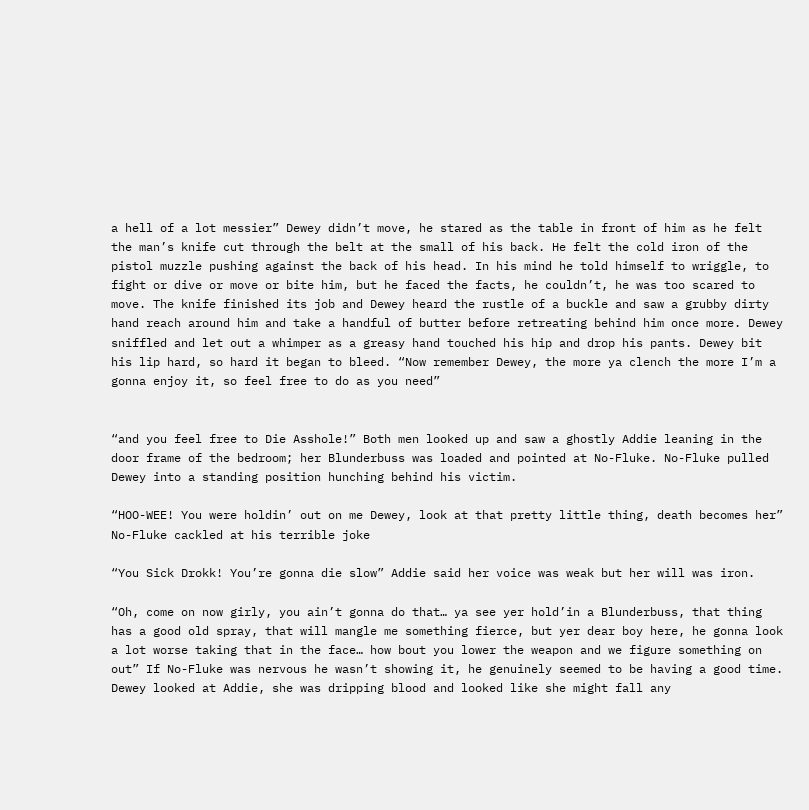a hell of a lot messier” Dewey didn’t move, he stared as the table in front of him as he felt the man’s knife cut through the belt at the small of his back. He felt the cold iron of the pistol muzzle pushing against the back of his head. In his mind he told himself to wriggle, to fight or dive or move or bite him, but he faced the facts, he couldn’t, he was too scared to move. The knife finished its job and Dewey heard the rustle of a buckle and saw a grubby dirty hand reach around him and take a handful of butter before retreating behind him once more. Dewey sniffled and let out a whimper as a greasy hand touched his hip and drop his pants. Dewey bit his lip hard, so hard it began to bleed. “Now remember Dewey, the more ya clench the more I’m a gonna enjoy it, so feel free to do as you need”


“and you feel free to Die Asshole!” Both men looked up and saw a ghostly Addie leaning in the door frame of the bedroom; her Blunderbuss was loaded and pointed at No-Fluke. No-Fluke pulled Dewey into a standing position hunching behind his victim.

“HOO-WEE! You were holdin’ out on me Dewey, look at that pretty little thing, death becomes her” No-Fluke cackled at his terrible joke

“You Sick Drokk! You’re gonna die slow” Addie said her voice was weak but her will was iron.

“Oh, come on now girly, you ain’t gonna do that… ya see yer hold’in a Blunderbuss, that thing has a good old spray, that will mangle me something fierce, but yer dear boy here, he gonna look a lot worse taking that in the face… how bout you lower the weapon and we figure something on out” If No-Fluke was nervous he wasn’t showing it, he genuinely seemed to be having a good time. Dewey looked at Addie, she was dripping blood and looked like she might fall any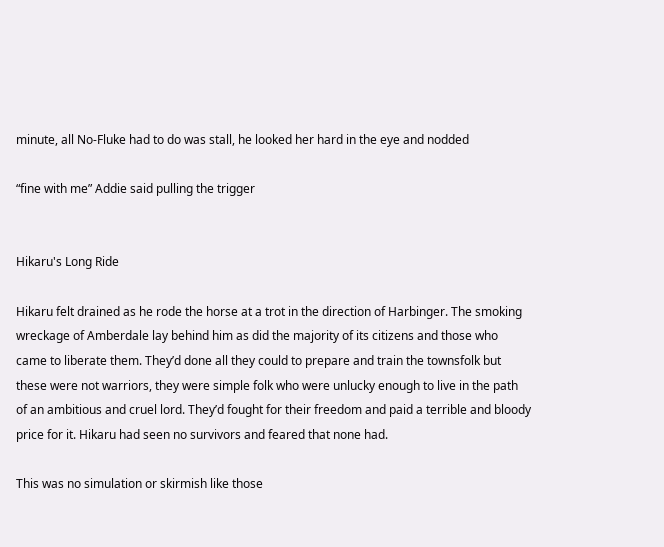minute, all No-Fluke had to do was stall, he looked her hard in the eye and nodded

“fine with me” Addie said pulling the trigger


Hikaru's Long Ride

Hikaru felt drained as he rode the horse at a trot in the direction of Harbinger. The smoking wreckage of Amberdale lay behind him as did the majority of its citizens and those who came to liberate them. They’d done all they could to prepare and train the townsfolk but these were not warriors, they were simple folk who were unlucky enough to live in the path of an ambitious and cruel lord. They’d fought for their freedom and paid a terrible and bloody price for it. Hikaru had seen no survivors and feared that none had.

This was no simulation or skirmish like those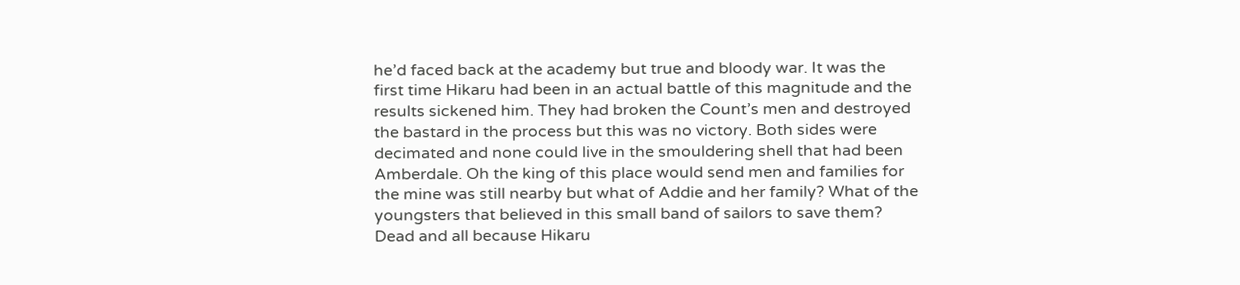he’d faced back at the academy but true and bloody war. It was the first time Hikaru had been in an actual battle of this magnitude and the results sickened him. They had broken the Count’s men and destroyed the bastard in the process but this was no victory. Both sides were decimated and none could live in the smouldering shell that had been Amberdale. Oh the king of this place would send men and families for the mine was still nearby but what of Addie and her family? What of the youngsters that believed in this small band of sailors to save them? Dead and all because Hikaru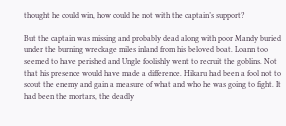thought he could win, how could he not with the captain’s support?

But the captain was missing and probably dead along with poor Mandy buried under the burning wreckage miles inland from his beloved boat. Loann too seemed to have perished and Ungle foolishly went to recruit the goblins. Not that his presence would have made a difference. Hikaru had been a fool not to scout the enemy and gain a measure of what and who he was going to fight. It had been the mortars, the deadly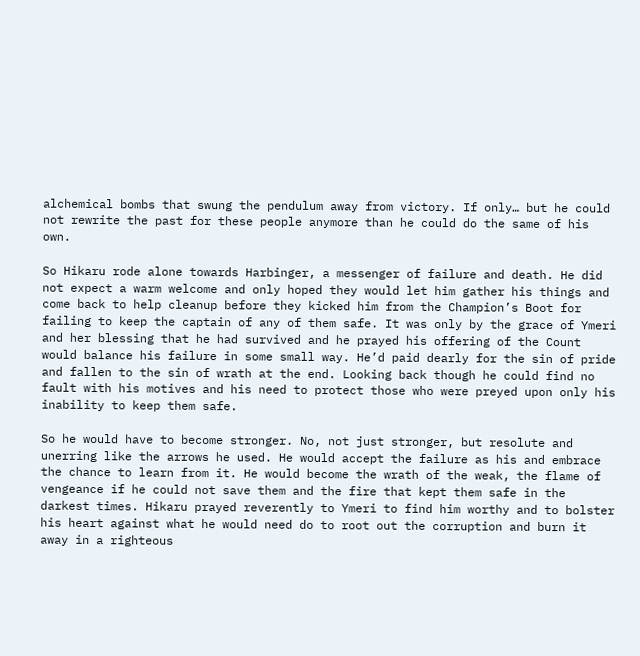alchemical bombs that swung the pendulum away from victory. If only… but he could not rewrite the past for these people anymore than he could do the same of his own.

So Hikaru rode alone towards Harbinger, a messenger of failure and death. He did not expect a warm welcome and only hoped they would let him gather his things and come back to help cleanup before they kicked him from the Champion’s Boot for failing to keep the captain of any of them safe. It was only by the grace of Ymeri and her blessing that he had survived and he prayed his offering of the Count would balance his failure in some small way. He’d paid dearly for the sin of pride and fallen to the sin of wrath at the end. Looking back though he could find no fault with his motives and his need to protect those who were preyed upon only his inability to keep them safe.

So he would have to become stronger. No, not just stronger, but resolute and unerring like the arrows he used. He would accept the failure as his and embrace the chance to learn from it. He would become the wrath of the weak, the flame of vengeance if he could not save them and the fire that kept them safe in the darkest times. Hikaru prayed reverently to Ymeri to find him worthy and to bolster his heart against what he would need do to root out the corruption and burn it away in a righteous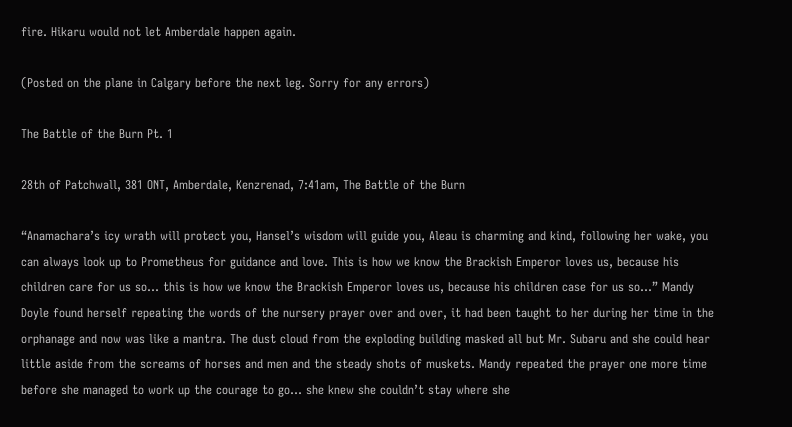fire. Hikaru would not let Amberdale happen again.

(Posted on the plane in Calgary before the next leg. Sorry for any errors)

The Battle of the Burn Pt. 1

28th of Patchwall, 381 ONT, Amberdale, Kenzrenad, 7:41am, The Battle of the Burn

“Anamachara’s icy wrath will protect you, Hansel’s wisdom will guide you, Aleau is charming and kind, following her wake, you can always look up to Prometheus for guidance and love. This is how we know the Brackish Emperor loves us, because his children care for us so… this is how we know the Brackish Emperor loves us, because his children case for us so…” Mandy Doyle found herself repeating the words of the nursery prayer over and over, it had been taught to her during her time in the orphanage and now was like a mantra. The dust cloud from the exploding building masked all but Mr. Subaru and she could hear little aside from the screams of horses and men and the steady shots of muskets. Mandy repeated the prayer one more time before she managed to work up the courage to go… she knew she couldn’t stay where she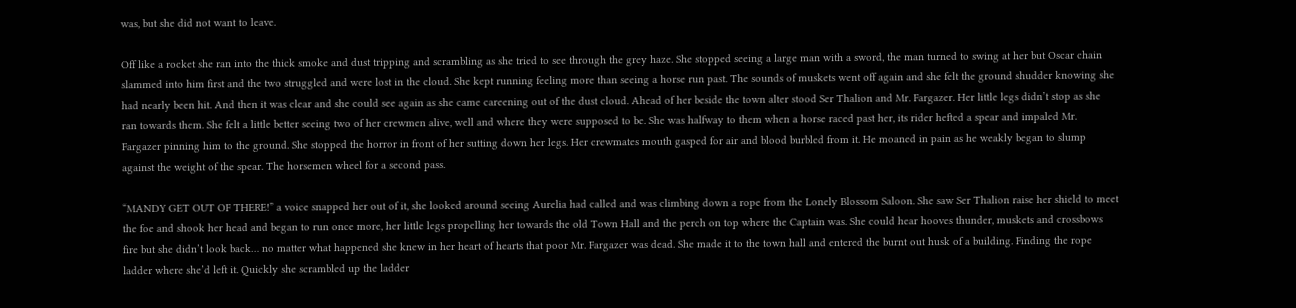was, but she did not want to leave.

Off like a rocket she ran into the thick smoke and dust tripping and scrambling as she tried to see through the grey haze. She stopped seeing a large man with a sword, the man turned to swing at her but Oscar chain slammed into him first and the two struggled and were lost in the cloud. She kept running feeling more than seeing a horse run past. The sounds of muskets went off again and she felt the ground shudder knowing she had nearly been hit. And then it was clear and she could see again as she came careening out of the dust cloud. Ahead of her beside the town alter stood Ser Thalion and Mr. Fargazer. Her little legs didn’t stop as she ran towards them. She felt a little better seeing two of her crewmen alive, well and where they were supposed to be. She was halfway to them when a horse raced past her, its rider hefted a spear and impaled Mr. Fargazer pinning him to the ground. She stopped the horror in front of her sutting down her legs. Her crewmates mouth gasped for air and blood burbled from it. He moaned in pain as he weakly began to slump against the weight of the spear. The horsemen wheel for a second pass.

“MANDY GET OUT OF THERE!” a voice snapped her out of it, she looked around seeing Aurelia had called and was climbing down a rope from the Lonely Blossom Saloon. She saw Ser Thalion raise her shield to meet the foe and shook her head and began to run once more, her little legs propelling her towards the old Town Hall and the perch on top where the Captain was. She could hear hooves thunder, muskets and crossbows fire but she didn’t look back… no matter what happened she knew in her heart of hearts that poor Mr. Fargazer was dead. She made it to the town hall and entered the burnt out husk of a building. Finding the rope ladder where she’d left it. Quickly she scrambled up the ladder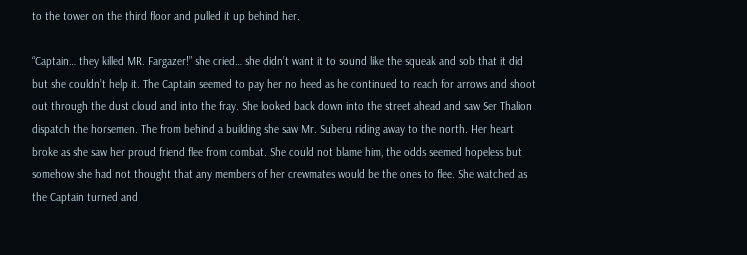to the tower on the third floor and pulled it up behind her.

“Captain… they killed MR. Fargazer!” she cried… she didn’t want it to sound like the squeak and sob that it did but she couldn’t help it. The Captain seemed to pay her no heed as he continued to reach for arrows and shoot out through the dust cloud and into the fray. She looked back down into the street ahead and saw Ser Thalion dispatch the horsemen. The from behind a building she saw Mr. Suberu riding away to the north. Her heart broke as she saw her proud friend flee from combat. She could not blame him, the odds seemed hopeless but somehow she had not thought that any members of her crewmates would be the ones to flee. She watched as the Captain turned and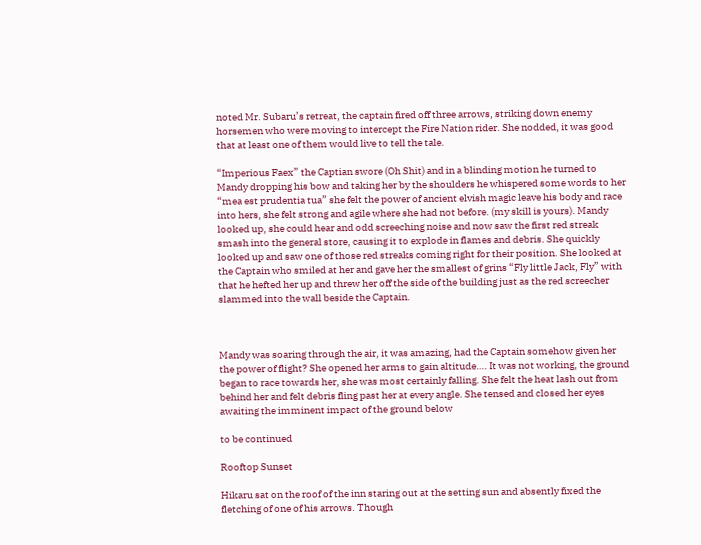noted Mr. Subaru’s retreat, the captain fired off three arrows, striking down enemy horsemen who were moving to intercept the Fire Nation rider. She nodded, it was good that at least one of them would live to tell the tale.

“Imperious Faex” the Captian swore (Oh Shit) and in a blinding motion he turned to Mandy dropping his bow and taking her by the shoulders he whispered some words to her “mea est prudentia tua” she felt the power of ancient elvish magic leave his body and race into hers, she felt strong and agile where she had not before. (my skill is yours). Mandy looked up, she could hear and odd screeching noise and now saw the first red streak smash into the general store, causing it to explode in flames and debris. She quickly looked up and saw one of those red streaks coming right for their position. She looked at the Captain who smiled at her and gave her the smallest of grins “Fly little Jack, Fly” with that he hefted her up and threw her off the side of the building just as the red screecher slammed into the wall beside the Captain.



Mandy was soaring through the air, it was amazing, had the Captain somehow given her the power of flight? She opened her arms to gain altitude…. It was not working, the ground began to race towards her, she was most certainly falling. She felt the heat lash out from behind her and felt debris fling past her at every angle. She tensed and closed her eyes awaiting the imminent impact of the ground below

to be continued

Rooftop Sunset

Hikaru sat on the roof of the inn staring out at the setting sun and absently fixed the fletching of one of his arrows. Though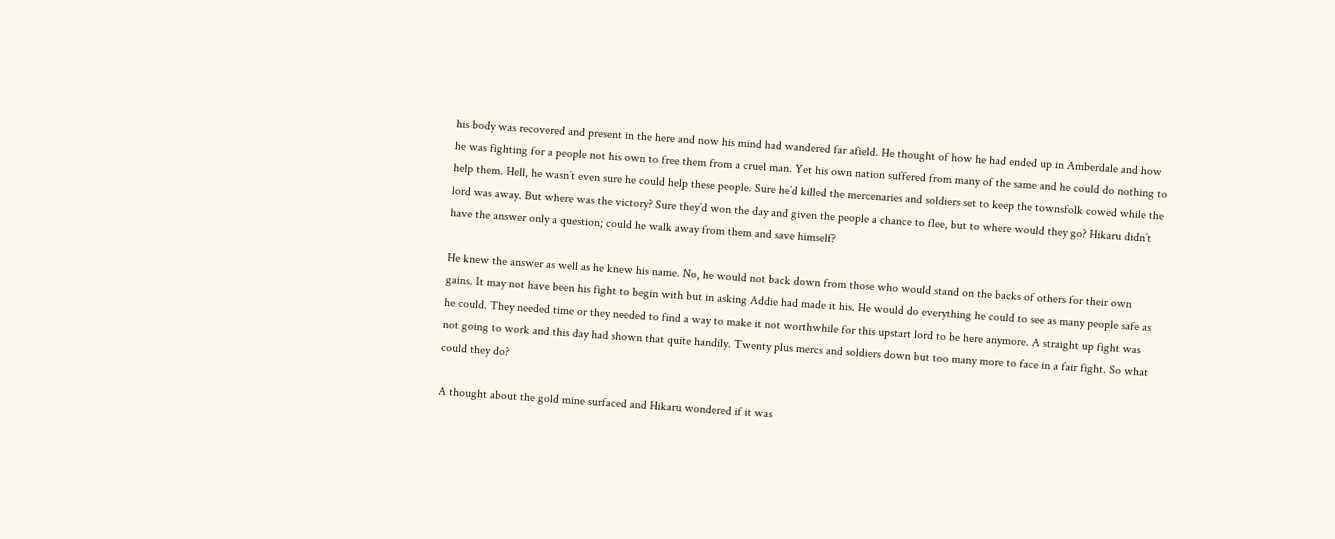his body was recovered and present in the here and now his mind had wandered far afield. He thought of how he had ended up in Amberdale and how he was fighting for a people not his own to free them from a cruel man. Yet his own nation suffered from many of the same and he could do nothing to help them. Hell, he wasn’t even sure he could help these people. Sure he’d killed the mercenaries and soldiers set to keep the townsfolk cowed while the lord was away. But where was the victory? Sure they’d won the day and given the people a chance to flee, but to where would they go? Hikaru didn’t have the answer only a question; could he walk away from them and save himself?

He knew the answer as well as he knew his name. No, he would not back down from those who would stand on the backs of others for their own gains. It may not have been his fight to begin with but in asking Addie had made it his. He would do everything he could to see as many people safe as he could. They needed time or they needed to find a way to make it not worthwhile for this upstart lord to be here anymore. A straight up fight was not going to work and this day had shown that quite handily. Twenty plus mercs and soldiers down but too many more to face in a fair fight. So what could they do?

A thought about the gold mine surfaced and Hikaru wondered if it was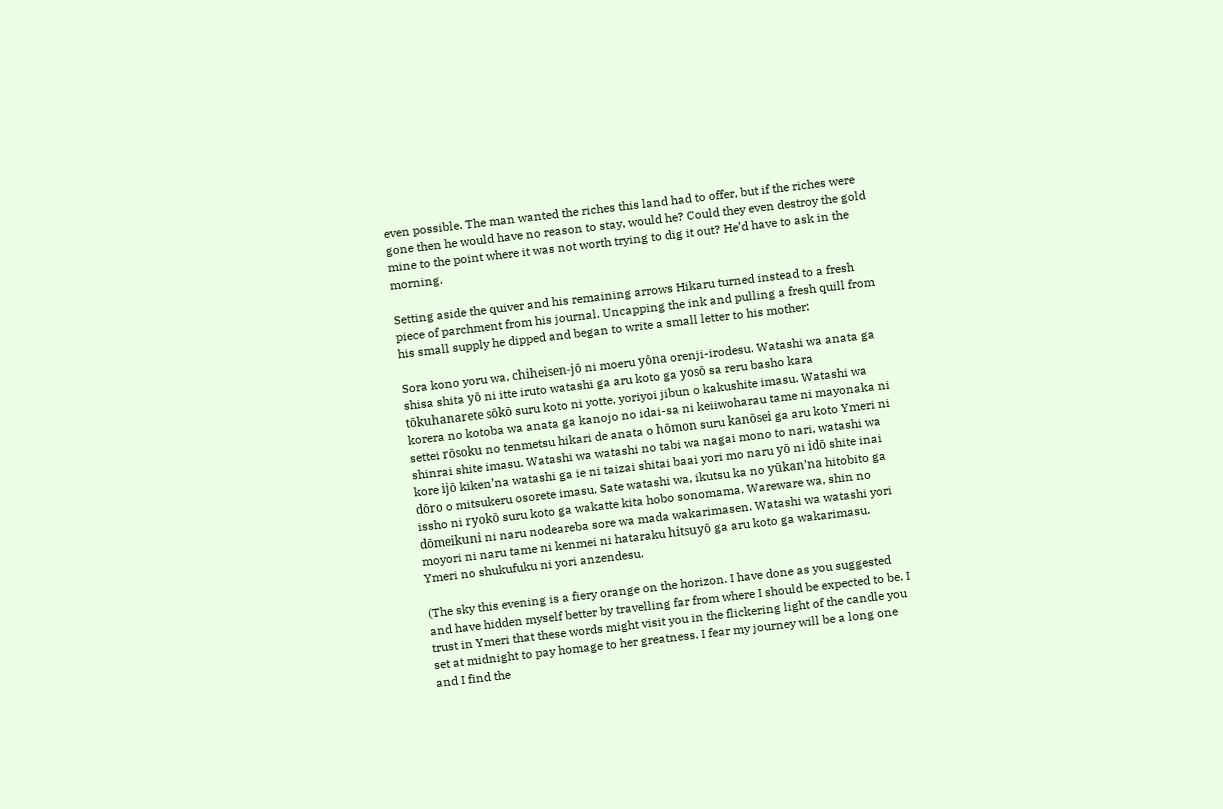even possible. The man wanted the riches this land had to offer, but if the riches were gone then he would have no reason to stay, would he? Could they even destroy the gold mine to the point where it was not worth trying to dig it out? He’d have to ask in the morning.

Setting aside the quiver and his remaining arrows Hikaru turned instead to a fresh piece of parchment from his journal. Uncapping the ink and pulling a fresh quill from his small supply he dipped and began to write a small letter to his mother:

Sora kono yoru wa, chiheisen-jō ni moeru yōna orenji-irodesu. Watashi wa anata ga shisa shita yō ni itte iruto watashi ga aru koto ga yosō sa reru basho kara tōkuhanarete sōkō suru koto ni yotte, yoriyoi jibun o kakushite imasu. Watashi wa korera no kotoba wa anata ga kanojo no idai-sa ni keiiwoharau tame ni mayonaka ni settei rōsoku no tenmetsu hikari de anata o hōmon suru kanōsei ga aru koto Ymeri ni shinrai shite imasu. Watashi wa watashi no tabi wa nagai mono to nari, watashi wa kore ijō kiken’na watashi ga ie ni taizai shitai baai yori mo naru yō ni idō shite inai dōro o mitsukeru osorete imasu. Sate watashi wa, ikutsu ka no yūkan’na hitobito ga issho ni ryokō suru koto ga wakatte kita hobo sonomama. Wareware wa, shin no dōmeikuni ni naru nodeareba sore wa mada wakarimasen. Watashi wa watashi yori moyori ni naru tame ni kenmei ni hataraku hitsuyō ga aru koto ga wakarimasu. Ymeri no shukufuku ni yori anzendesu.

(The sky this evening is a fiery orange on the horizon. I have done as you suggested and have hidden myself better by travelling far from where I should be expected to be. I trust in Ymeri that these words might visit you in the flickering light of the candle you set at midnight to pay homage to her greatness. I fear my journey will be a long one and I find the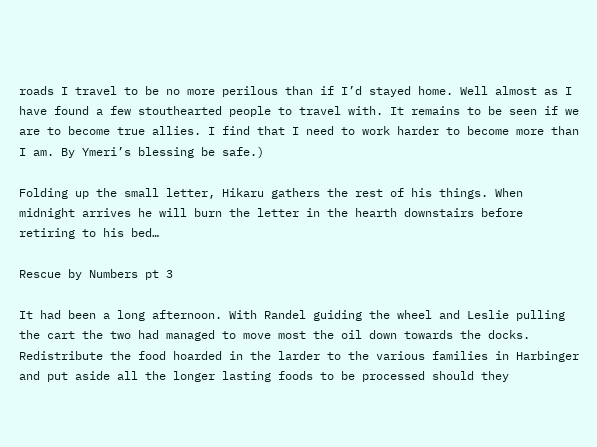roads I travel to be no more perilous than if I’d stayed home. Well almost as I have found a few stouthearted people to travel with. It remains to be seen if we are to become true allies. I find that I need to work harder to become more than I am. By Ymeri’s blessing be safe.)

Folding up the small letter, Hikaru gathers the rest of his things. When midnight arrives he will burn the letter in the hearth downstairs before retiring to his bed…

Rescue by Numbers pt 3

It had been a long afternoon. With Randel guiding the wheel and Leslie pulling the cart the two had managed to move most the oil down towards the docks. Redistribute the food hoarded in the larder to the various families in Harbinger and put aside all the longer lasting foods to be processed should they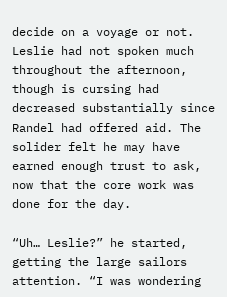decide on a voyage or not. Leslie had not spoken much throughout the afternoon, though is cursing had decreased substantially since Randel had offered aid. The solider felt he may have earned enough trust to ask, now that the core work was done for the day.

“Uh… Leslie?” he started, getting the large sailors attention. “I was wondering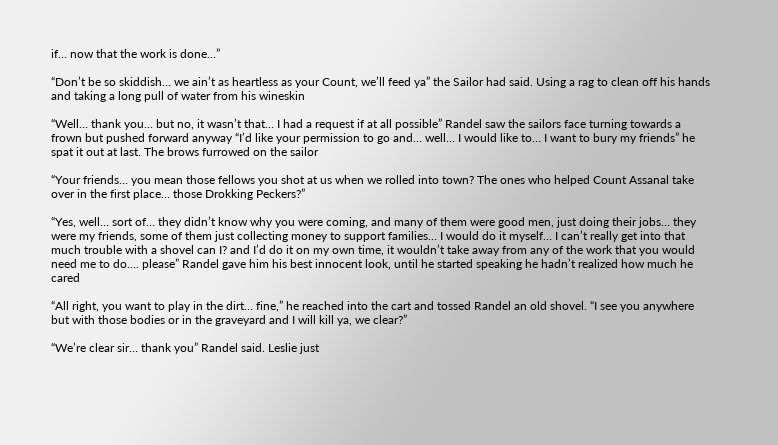if… now that the work is done…”

“Don’t be so skiddish… we ain’t as heartless as your Count, we’ll feed ya” the Sailor had said. Using a rag to clean off his hands and taking a long pull of water from his wineskin

“Well… thank you… but no, it wasn’t that… I had a request if at all possible” Randel saw the sailors face turning towards a frown but pushed forward anyway “I’d like your permission to go and… well… I would like to… I want to bury my friends” he spat it out at last. The brows furrowed on the sailor

“Your friends… you mean those fellows you shot at us when we rolled into town? The ones who helped Count Assanal take over in the first place… those Drokking Peckers?”

“Yes, well… sort of… they didn’t know why you were coming, and many of them were good men, just doing their jobs… they were my friends, some of them just collecting money to support families… I would do it myself… I can’t really get into that much trouble with a shovel can I? and I’d do it on my own time, it wouldn’t take away from any of the work that you would need me to do…. please” Randel gave him his best innocent look, until he started speaking he hadn’t realized how much he cared

“All right, you want to play in the dirt… fine,” he reached into the cart and tossed Randel an old shovel. “I see you anywhere but with those bodies or in the graveyard and I will kill ya, we clear?”

“We’re clear sir… thank you” Randel said. Leslie just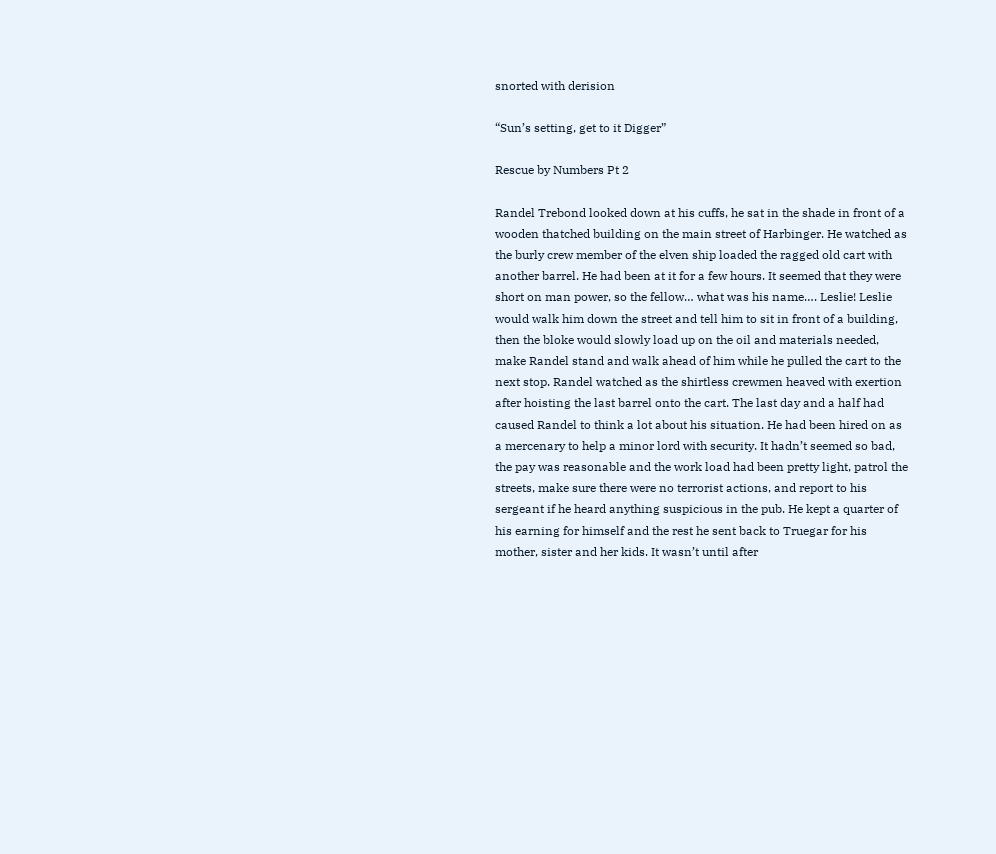snorted with derision

“Sun’s setting, get to it Digger”

Rescue by Numbers Pt 2

Randel Trebond looked down at his cuffs, he sat in the shade in front of a wooden thatched building on the main street of Harbinger. He watched as the burly crew member of the elven ship loaded the ragged old cart with another barrel. He had been at it for a few hours. It seemed that they were short on man power, so the fellow… what was his name…. Leslie! Leslie would walk him down the street and tell him to sit in front of a building, then the bloke would slowly load up on the oil and materials needed, make Randel stand and walk ahead of him while he pulled the cart to the next stop. Randel watched as the shirtless crewmen heaved with exertion after hoisting the last barrel onto the cart. The last day and a half had caused Randel to think a lot about his situation. He had been hired on as a mercenary to help a minor lord with security. It hadn’t seemed so bad, the pay was reasonable and the work load had been pretty light, patrol the streets, make sure there were no terrorist actions, and report to his sergeant if he heard anything suspicious in the pub. He kept a quarter of his earning for himself and the rest he sent back to Truegar for his mother, sister and her kids. It wasn’t until after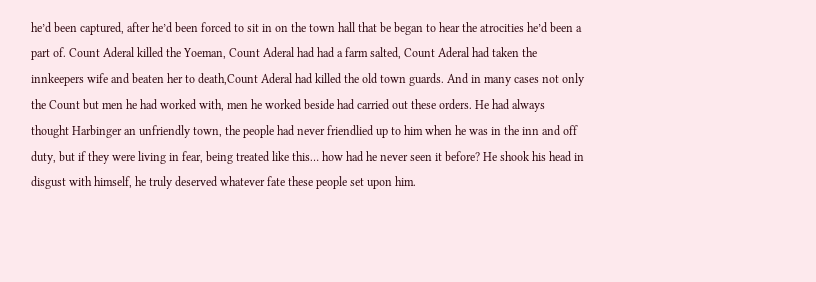he’d been captured, after he’d been forced to sit in on the town hall that be began to hear the atrocities he’d been a part of. Count Aderal killed the Yoeman, Count Aderal had had a farm salted, Count Aderal had taken the innkeepers wife and beaten her to death,Count Aderal had killed the old town guards. And in many cases not only the Count but men he had worked with, men he worked beside had carried out these orders. He had always thought Harbinger an unfriendly town, the people had never friendlied up to him when he was in the inn and off duty, but if they were living in fear, being treated like this… how had he never seen it before? He shook his head in disgust with himself, he truly deserved whatever fate these people set upon him.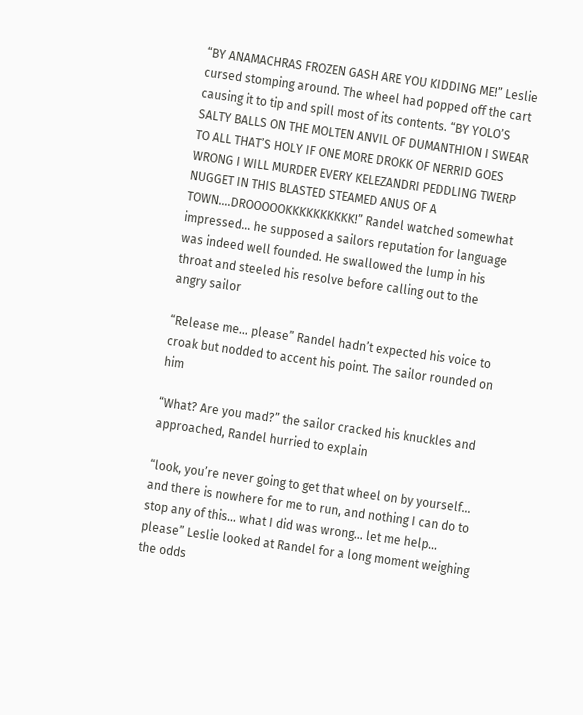“BY ANAMACHRAS FROZEN GASH ARE YOU KIDDING ME!” Leslie cursed stomping around. The wheel had popped off the cart causing it to tip and spill most of its contents. “BY YOLO’S SALTY BALLS ON THE MOLTEN ANVIL OF DUMANTHION I SWEAR TO ALL THAT’S HOLY IF ONE MORE DROKK OF NERRID GOES WRONG I WILL MURDER EVERY KELEZANDRI PEDDLING TWERP NUGGET IN THIS BLASTED STEAMED ANUS OF A TOWN….DROOOOOKKKKKKKKKK!” Randel watched somewhat impressed… he supposed a sailors reputation for language was indeed well founded. He swallowed the lump in his throat and steeled his resolve before calling out to the angry sailor

“Release me… please” Randel hadn’t expected his voice to croak but nodded to accent his point. The sailor rounded on him

“What? Are you mad?” the sailor cracked his knuckles and approached, Randel hurried to explain

“look, you’re never going to get that wheel on by yourself… and there is nowhere for me to run, and nothing I can do to stop any of this… what I did was wrong… let me help… please” Leslie looked at Randel for a long moment weighing the odds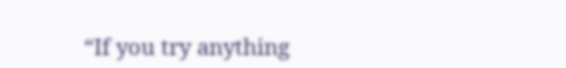“If you try anything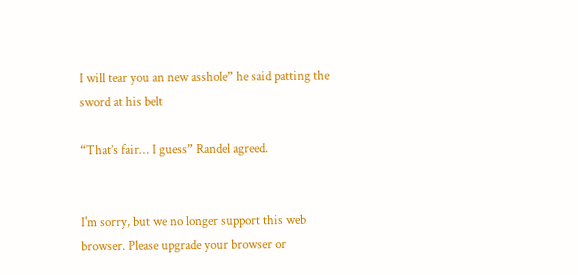I will tear you an new asshole” he said patting the sword at his belt

“That’s fair… I guess” Randel agreed.


I'm sorry, but we no longer support this web browser. Please upgrade your browser or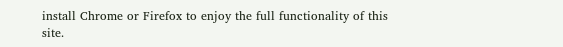install Chrome or Firefox to enjoy the full functionality of this site.